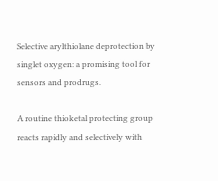Selective arylthiolane deprotection by singlet oxygen: a promising tool for sensors and prodrugs.

A routine thioketal protecting group reacts rapidly and selectively with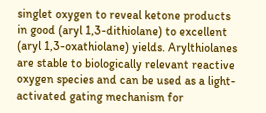singlet oxygen to reveal ketone products in good (aryl 1,3-dithiolane) to excellent (aryl 1,3-oxathiolane) yields. Arylthiolanes are stable to biologically relevant reactive oxygen species and can be used as a light-activated gating mechanism for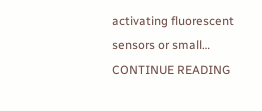activating fluorescent sensors or small… CONTINUE READING